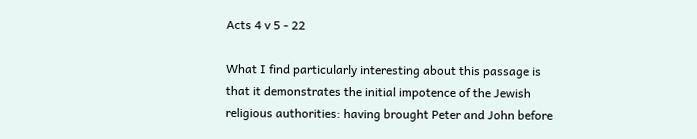Acts 4 v 5 - 22

What I find particularly interesting about this passage is that it demonstrates the initial impotence of the Jewish religious authorities: having brought Peter and John before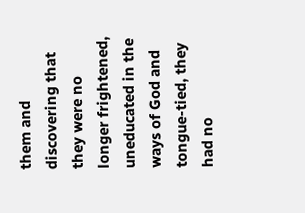them and discovering that they were no longer frightened, uneducated in the ways of God and tongue-tied, they had no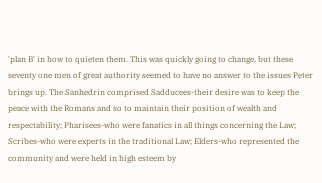'plan B' in how to quieten them. This was quickly going to change, but these seventy one men of great authority seemed to have no answer to the issues Peter brings up. The Sanhedrin comprised Sadducees-their desire was to keep the peace with the Romans and so to maintain their position of wealth and respectability; Pharisees-who were fanatics in all things concerning the Law; Scribes-who were experts in the traditional Law; Elders-who represented the community and were held in high esteem by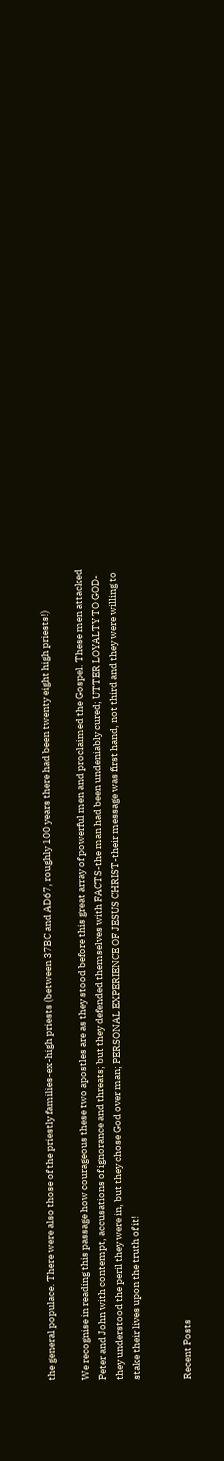the general populace. There were also those of the priestly families-ex-high priests (between 37BC and AD67, roughly 100 years there had been twenty eight high priests!)

We recognise in reading this passage how courageous these two apostles are as they stood before this great array of powerful men and proclaimed the Gospel. These men attacked Peter and John with contempt, accusations of ignorance and threats; but they defended themselves with FACTS-the man had been undeniably cured; UTTER LOYALTY TO GOD- they understood the peril they were in, but they chose God over man; PERSONAL EXPERIENCE OF JESUS CHRIST-their message was first hand, not third and they were willing to stake their lives upon the truth of it!


Recent Posts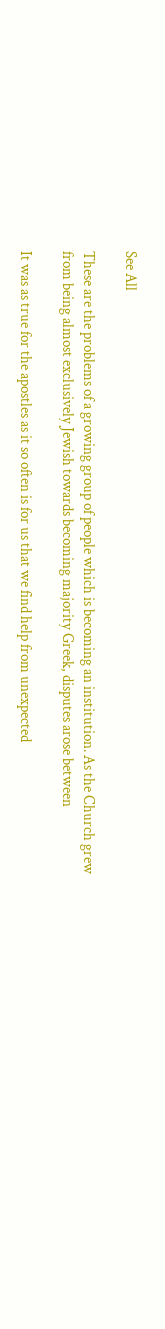See All

These are the problems of a growing group of people which is becoming an institution. As the Church grew from being almost exclusively Jewish towards becoming majority Greek, disputes arose between

It was as true for the apostles as it so often is for us that we find help from unexpected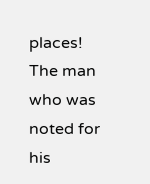places! The man who was noted for his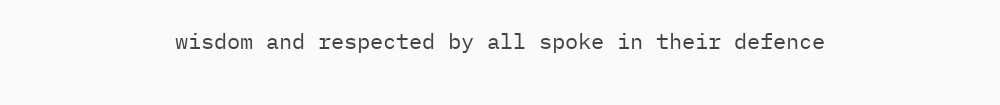wisdom and respected by all spoke in their defence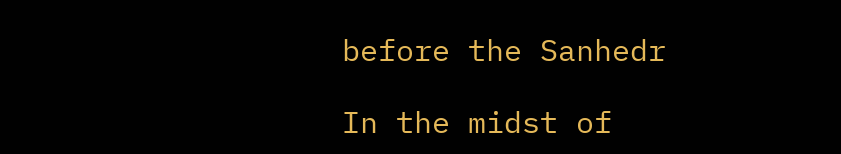before the Sanhedr

In the midst of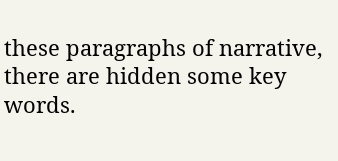these paragraphs of narrative, there are hidden some key words.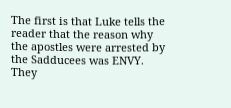The first is that Luke tells the reader that the reason why the apostles were arrested by the Sadducees was ENVY. They